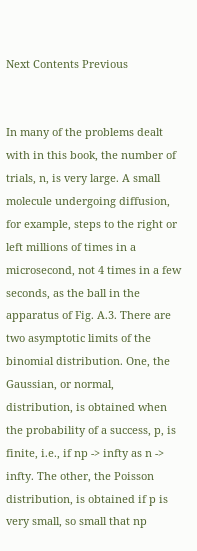Next Contents Previous


In many of the problems dealt with in this book, the number of trials, n, is very large. A small molecule undergoing diffusion, for example, steps to the right or left millions of times in a microsecond, not 4 times in a few seconds, as the ball in the apparatus of Fig. A.3. There are two asymptotic limits of the binomial distribution. One, the Gaussian, or normal, distribution, is obtained when the probability of a success, p, is finite, i.e., if np -> infty as n -> infty. The other, the Poisson distribution, is obtained if p is very small, so small that np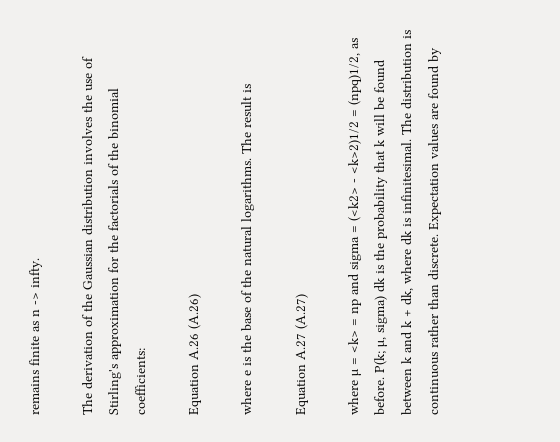remains finite as n -> infty.

The derivation of the Gaussian distribution involves the use of Stirling's approximation for the factorials of the binomial coefficients:

Equation A.26 (A.26)

where e is the base of the natural logarithms. The result is

Equation A.27 (A.27)

where µ = <k> = np and sigma = (<k2> - <k>2)1/2 = (npq)1/2, as before. P(k; µ, sigma) dk is the probability that k will be found between k and k + dk, where dk is infinitesimal. The distribution is continuous rather than discrete. Expectation values are found by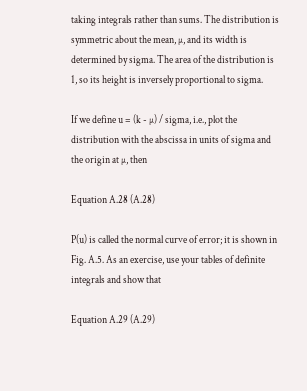taking integrals rather than sums. The distribution is symmetric about the mean, µ, and its width is determined by sigma. The area of the distribution is 1, so its height is inversely proportional to sigma.

If we define u = (k - µ) / sigma, i.e., plot the distribution with the abscissa in units of sigma and the origin at µ, then

Equation A.28 (A.28)

P(u) is called the normal curve of error; it is shown in Fig. A.5. As an exercise, use your tables of definite integrals and show that

Equation A.29 (A.29)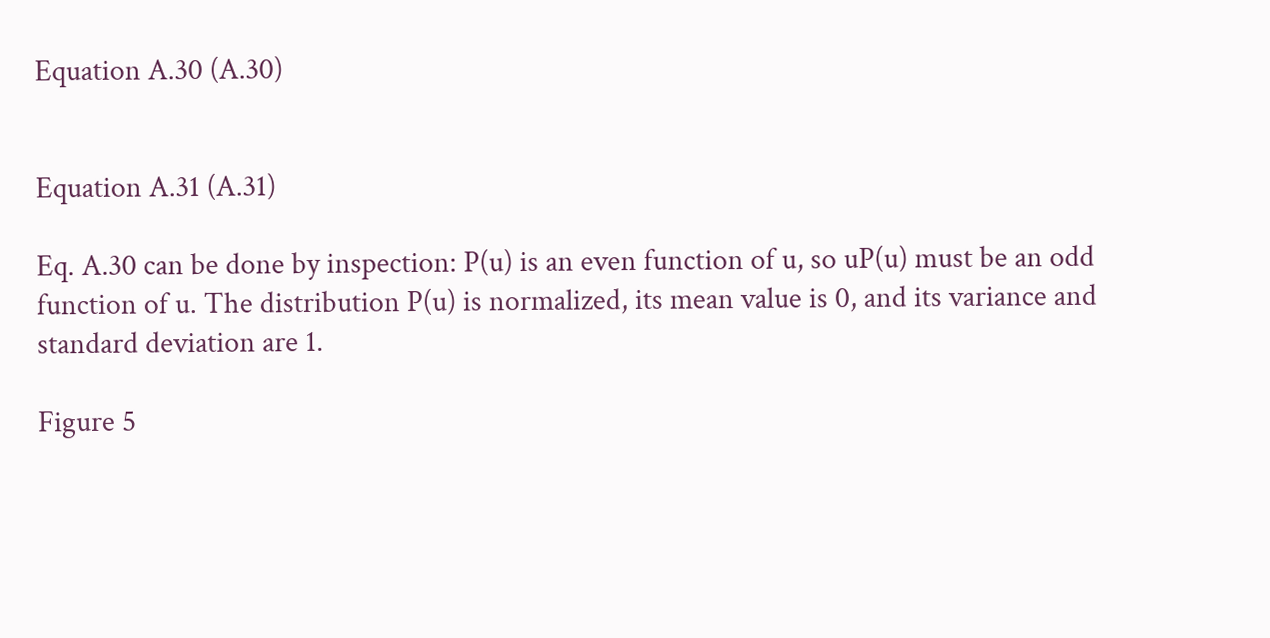Equation A.30 (A.30)


Equation A.31 (A.31)

Eq. A.30 can be done by inspection: P(u) is an even function of u, so uP(u) must be an odd function of u. The distribution P(u) is normalized, its mean value is 0, and its variance and standard deviation are 1.

Figure 5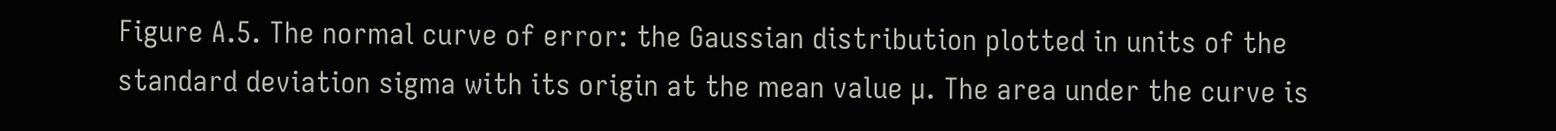Figure A.5. The normal curve of error: the Gaussian distribution plotted in units of the standard deviation sigma with its origin at the mean value µ. The area under the curve is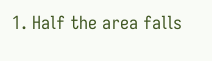1. Half the area falls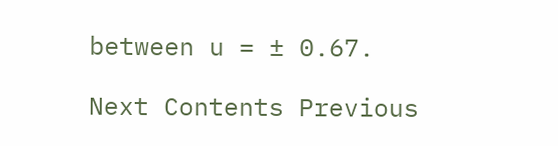between u = ± 0.67.

Next Contents Previous